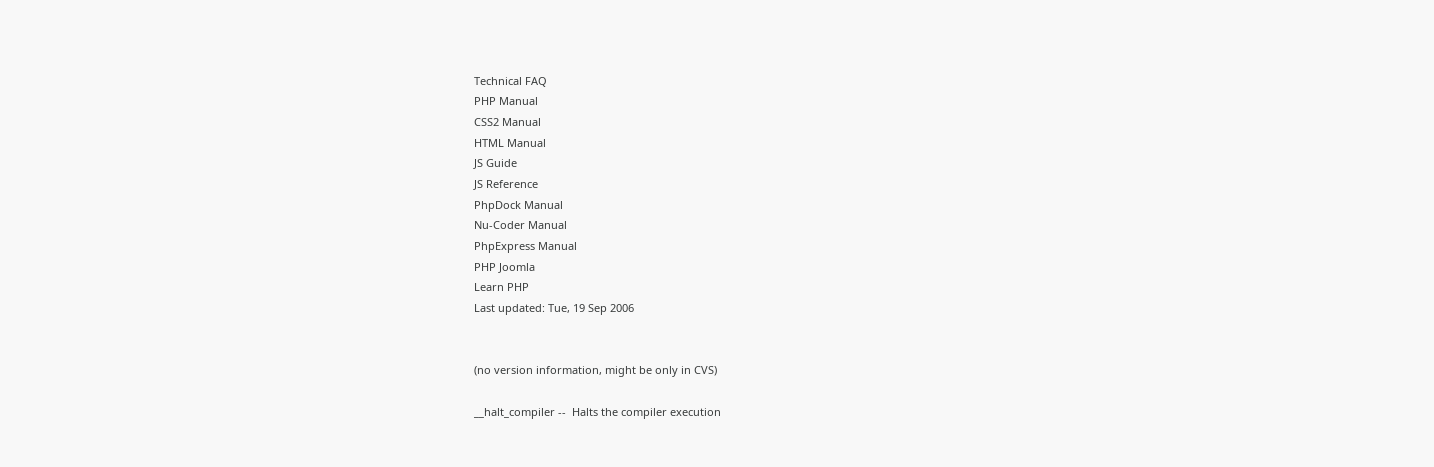Technical FAQ
PHP Manual
CSS2 Manual
HTML Manual
JS Guide
JS Reference
PhpDock Manual
Nu-Coder Manual
PhpExpress Manual
PHP Joomla
Learn PHP
Last updated: Tue, 19 Sep 2006


(no version information, might be only in CVS)

__halt_compiler --  Halts the compiler execution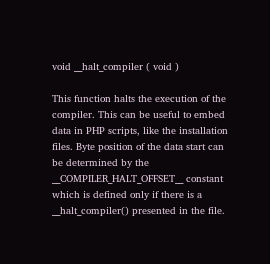void __halt_compiler ( void )

This function halts the execution of the compiler. This can be useful to embed data in PHP scripts, like the installation files. Byte position of the data start can be determined by the __COMPILER_HALT_OFFSET__ constant which is defined only if there is a __halt_compiler() presented in the file.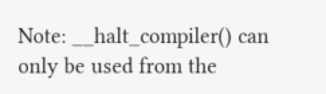Note: __halt_compiler() can only be used from the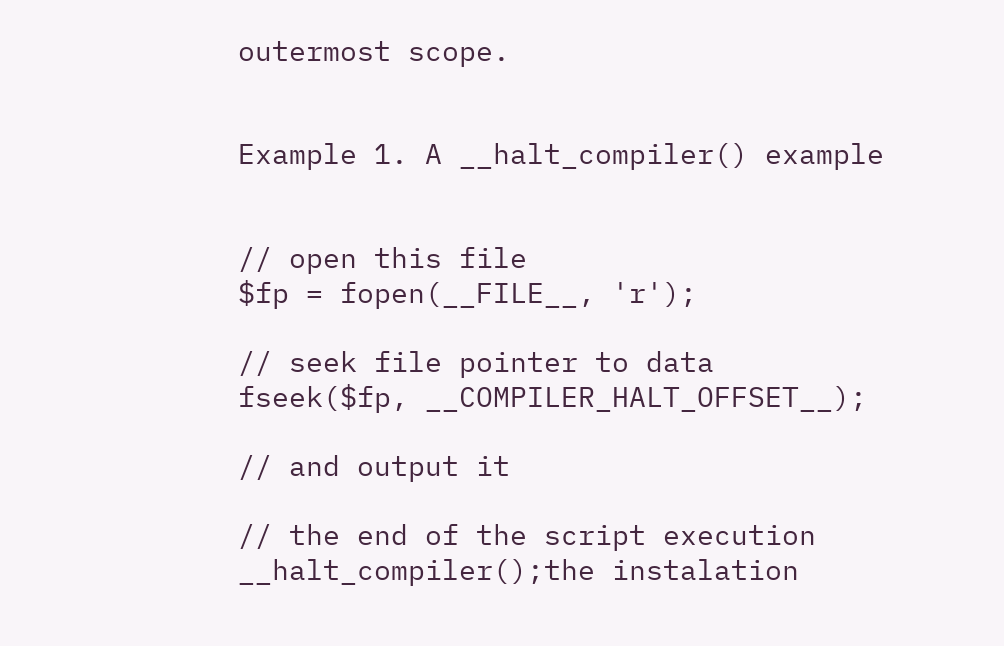outermost scope.


Example 1. A __halt_compiler() example


// open this file
$fp = fopen(__FILE__, 'r');

// seek file pointer to data
fseek($fp, __COMPILER_HALT_OFFSET__);

// and output it

// the end of the script execution
__halt_compiler();the instalation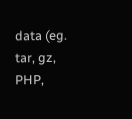data (eg. tar, gz, PHP,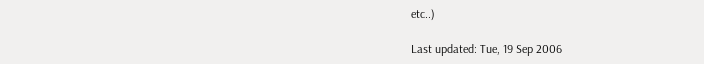etc..)

Last updated: Tue, 19 Sep 2006